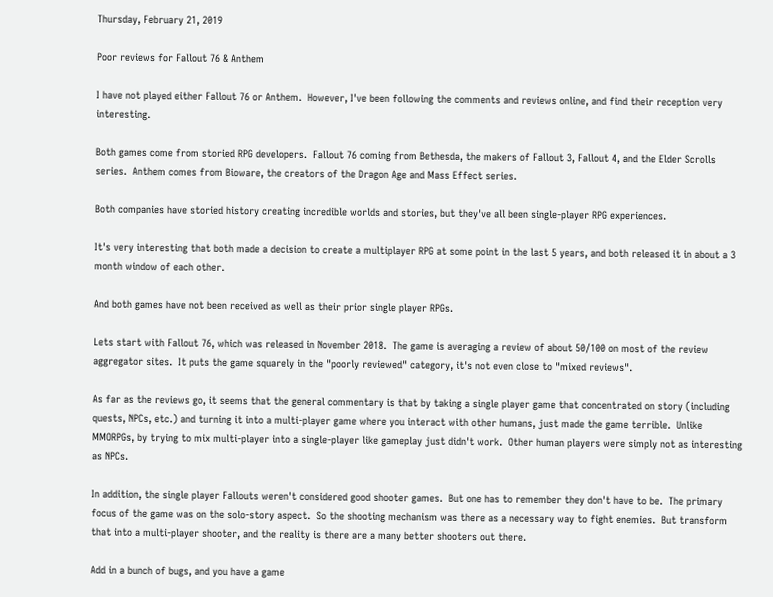Thursday, February 21, 2019

Poor reviews for Fallout 76 & Anthem

I have not played either Fallout 76 or Anthem.  However, I've been following the comments and reviews online, and find their reception very interesting.

Both games come from storied RPG developers.  Fallout 76 coming from Bethesda, the makers of Fallout 3, Fallout 4, and the Elder Scrolls series.  Anthem comes from Bioware, the creators of the Dragon Age and Mass Effect series.

Both companies have storied history creating incredible worlds and stories, but they've all been single-player RPG experiences.

It's very interesting that both made a decision to create a multiplayer RPG at some point in the last 5 years, and both released it in about a 3 month window of each other.

And both games have not been received as well as their prior single player RPGs.

Lets start with Fallout 76, which was released in November 2018.  The game is averaging a review of about 50/100 on most of the review aggregator sites.  It puts the game squarely in the "poorly reviewed" category, it's not even close to "mixed reviews".

As far as the reviews go, it seems that the general commentary is that by taking a single player game that concentrated on story (including quests, NPCs, etc.) and turning it into a multi-player game where you interact with other humans, just made the game terrible.  Unlike MMORPGs, by trying to mix multi-player into a single-player like gameplay just didn't work.  Other human players were simply not as interesting as NPCs.

In addition, the single player Fallouts weren't considered good shooter games.  But one has to remember they don't have to be.  The primary focus of the game was on the solo-story aspect.  So the shooting mechanism was there as a necessary way to fight enemies.  But transform that into a multi-player shooter, and the reality is there are a many better shooters out there.

Add in a bunch of bugs, and you have a game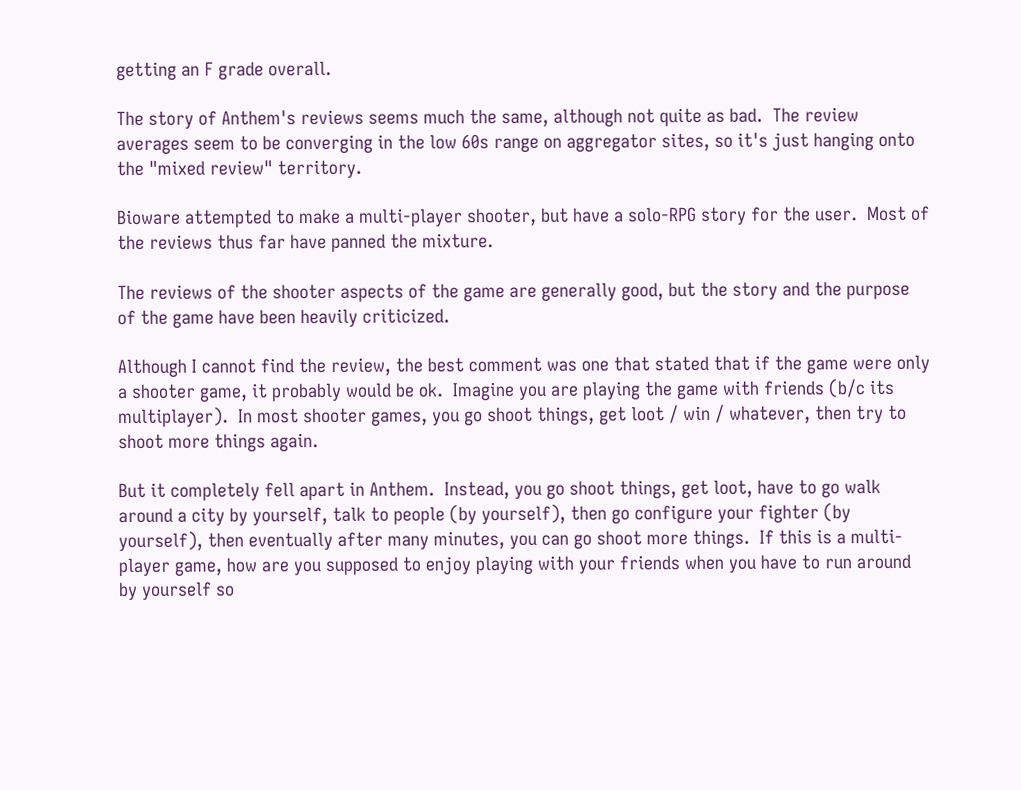getting an F grade overall.

The story of Anthem's reviews seems much the same, although not quite as bad.  The review averages seem to be converging in the low 60s range on aggregator sites, so it's just hanging onto the "mixed review" territory.

Bioware attempted to make a multi-player shooter, but have a solo-RPG story for the user.  Most of the reviews thus far have panned the mixture.

The reviews of the shooter aspects of the game are generally good, but the story and the purpose of the game have been heavily criticized.

Although I cannot find the review, the best comment was one that stated that if the game were only a shooter game, it probably would be ok.  Imagine you are playing the game with friends (b/c its multiplayer).  In most shooter games, you go shoot things, get loot / win / whatever, then try to shoot more things again.

But it completely fell apart in Anthem.  Instead, you go shoot things, get loot, have to go walk around a city by yourself, talk to people (by yourself), then go configure your fighter (by yourself), then eventually after many minutes, you can go shoot more things.  If this is a multi-player game, how are you supposed to enjoy playing with your friends when you have to run around by yourself so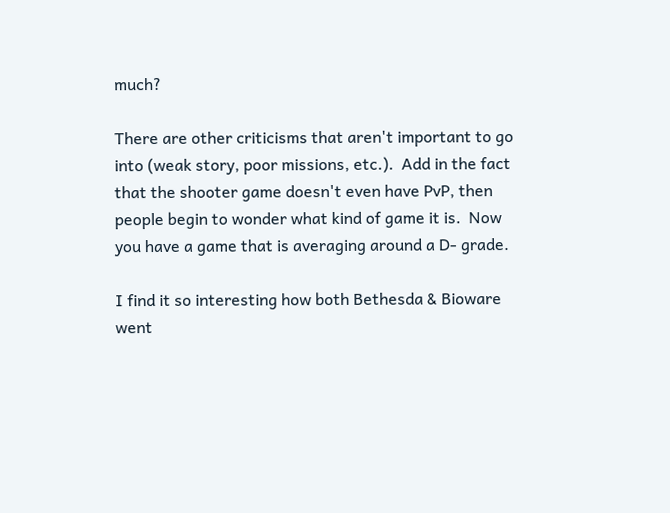much?

There are other criticisms that aren't important to go into (weak story, poor missions, etc.).  Add in the fact that the shooter game doesn't even have PvP, then people begin to wonder what kind of game it is.  Now you have a game that is averaging around a D- grade.

I find it so interesting how both Bethesda & Bioware went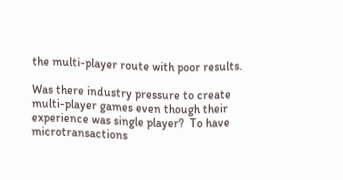the multi-player route with poor results.

Was there industry pressure to create multi-player games even though their experience was single player?  To have microtransactions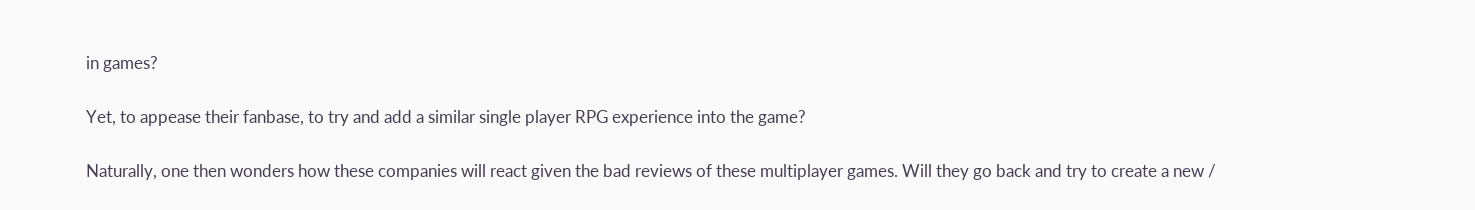in games?

Yet, to appease their fanbase, to try and add a similar single player RPG experience into the game?

Naturally, one then wonders how these companies will react given the bad reviews of these multiplayer games. Will they go back and try to create a new /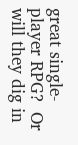great single-player RPG?  Or will they dig in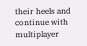their heels and continue with multiplayer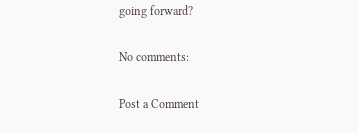going forward?

No comments:

Post a Comment